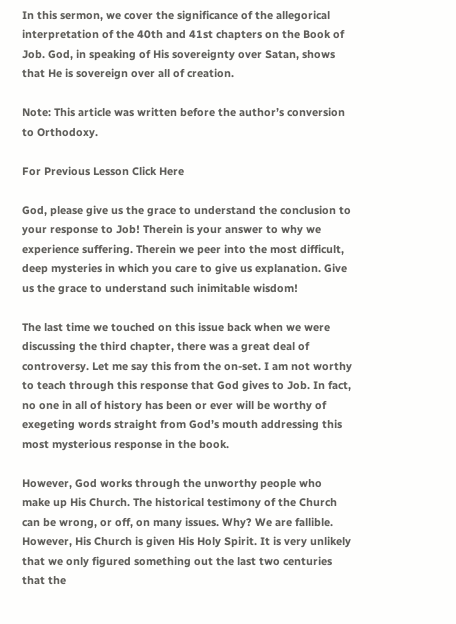In this sermon, we cover the significance of the allegorical interpretation of the 40th and 41st chapters on the Book of Job. God, in speaking of His sovereignty over Satan, shows that He is sovereign over all of creation.

Note: This article was written before the author’s conversion to Orthodoxy.

For Previous Lesson Click Here

God, please give us the grace to understand the conclusion to your response to Job! Therein is your answer to why we experience suffering. Therein we peer into the most difficult, deep mysteries in which you care to give us explanation. Give us the grace to understand such inimitable wisdom!

The last time we touched on this issue back when we were discussing the third chapter, there was a great deal of controversy. Let me say this from the on-set. I am not worthy to teach through this response that God gives to Job. In fact, no one in all of history has been or ever will be worthy of exegeting words straight from God’s mouth addressing this most mysterious response in the book.

However, God works through the unworthy people who make up His Church. The historical testimony of the Church can be wrong, or off, on many issues. Why? We are fallible. However, His Church is given His Holy Spirit. It is very unlikely that we only figured something out the last two centuries that the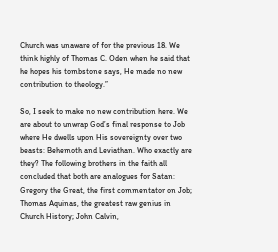Church was unaware of for the previous 18. We think highly of Thomas C. Oden when he said that he hopes his tombstone says, He made no new contribution to theology.”

So, I seek to make no new contribution here. We are about to unwrap God’s final response to Job where He dwells upon His sovereignty over two beasts: Behemoth and Leviathan. Who exactly are they? The following brothers in the faith all concluded that both are analogues for Satan: Gregory the Great, the first commentator on Job; Thomas Aquinas, the greatest raw genius in Church History; John Calvin,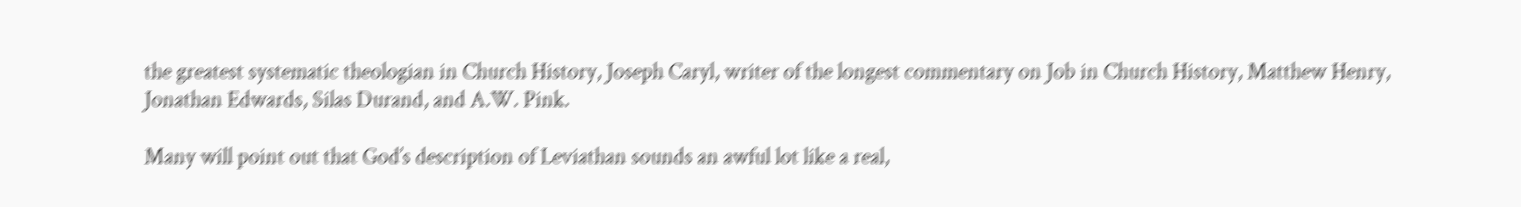the greatest systematic theologian in Church History, Joseph Caryl, writer of the longest commentary on Job in Church History, Matthew Henry, Jonathan Edwards, Silas Durand, and A.W. Pink.

Many will point out that God’s description of Leviathan sounds an awful lot like a real,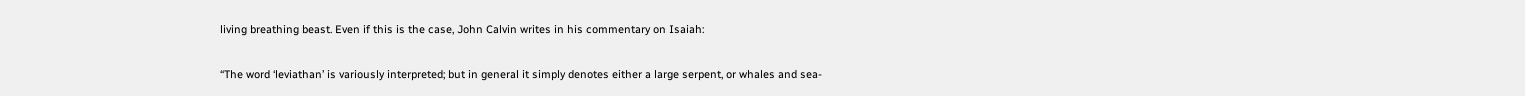living breathing beast. Even if this is the case, John Calvin writes in his commentary on Isaiah:

“The word ‘leviathan’ is variously interpreted; but in general it simply denotes either a large serpent, or whales and sea-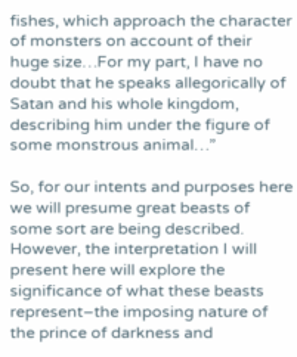fishes, which approach the character of monsters on account of their huge size…For my part, I have no doubt that he speaks allegorically of Satan and his whole kingdom, describing him under the figure of some monstrous animal…”

So, for our intents and purposes here we will presume great beasts of some sort are being described. However, the interpretation I will present here will explore the significance of what these beasts represent–the imposing nature of the prince of darkness and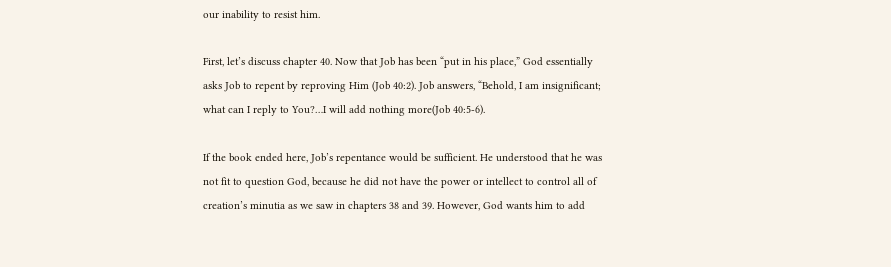our inability to resist him.

First, let’s discuss chapter 40. Now that Job has been “put in his place,” God essentially asks Job to repent by reproving Him (Job 40:2). Job answers, “Behold, I am insignificant; what can I reply to You?…I will add nothing more(Job 40:5-6).

If the book ended here, Job’s repentance would be sufficient. He understood that he was not fit to question God, because he did not have the power or intellect to control all of creation’s minutia as we saw in chapters 38 and 39. However, God wants him to add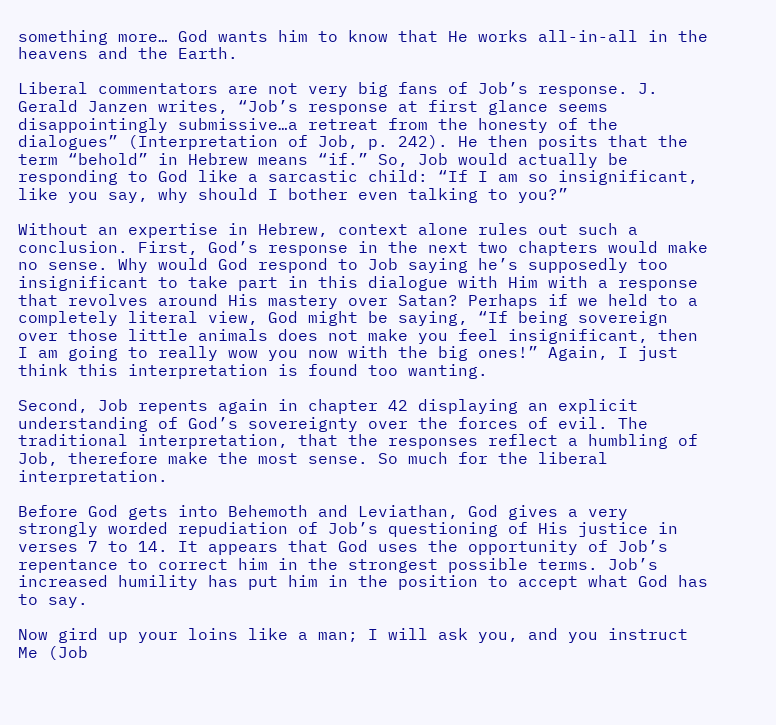something more… God wants him to know that He works all-in-all in the heavens and the Earth.

Liberal commentators are not very big fans of Job’s response. J. Gerald Janzen writes, “Job’s response at first glance seems disappointingly submissive…a retreat from the honesty of the dialogues” (Interpretation of Job, p. 242). He then posits that the term “behold” in Hebrew means “if.” So, Job would actually be responding to God like a sarcastic child: “If I am so insignificant, like you say, why should I bother even talking to you?”

Without an expertise in Hebrew, context alone rules out such a conclusion. First, God’s response in the next two chapters would make no sense. Why would God respond to Job saying he’s supposedly too insignificant to take part in this dialogue with Him with a response that revolves around His mastery over Satan? Perhaps if we held to a completely literal view, God might be saying, “If being sovereign over those little animals does not make you feel insignificant, then I am going to really wow you now with the big ones!” Again, I just think this interpretation is found too wanting.

Second, Job repents again in chapter 42 displaying an explicit understanding of God’s sovereignty over the forces of evil. The traditional interpretation, that the responses reflect a humbling of Job, therefore make the most sense. So much for the liberal interpretation.

Before God gets into Behemoth and Leviathan, God gives a very strongly worded repudiation of Job’s questioning of His justice in verses 7 to 14. It appears that God uses the opportunity of Job’s repentance to correct him in the strongest possible terms. Job’s increased humility has put him in the position to accept what God has to say.

Now gird up your loins like a man; I will ask you, and you instruct Me (Job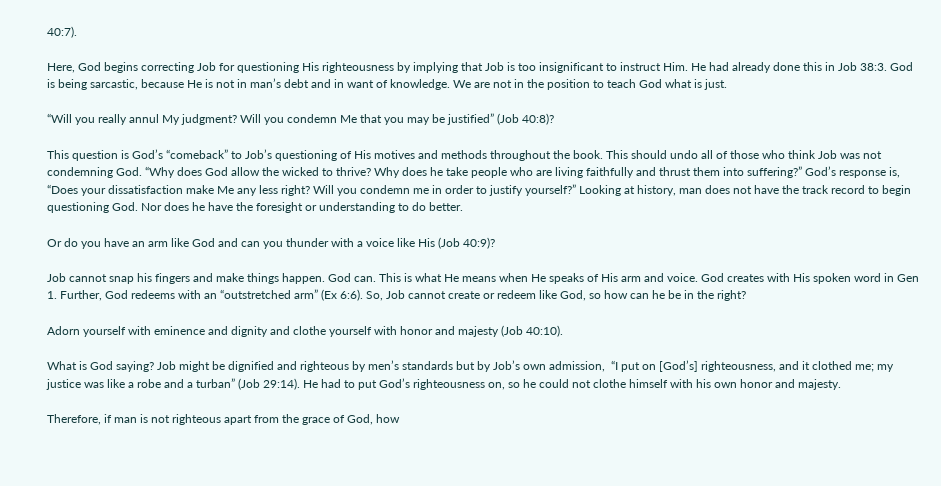40:7).

Here, God begins correcting Job for questioning His righteousness by implying that Job is too insignificant to instruct Him. He had already done this in Job 38:3. God is being sarcastic, because He is not in man’s debt and in want of knowledge. We are not in the position to teach God what is just.

“Will you really annul My judgment? Will you condemn Me that you may be justified” (Job 40:8)?

This question is God’s “comeback” to Job’s questioning of His motives and methods throughout the book. This should undo all of those who think Job was not condemning God. “Why does God allow the wicked to thrive? Why does he take people who are living faithfully and thrust them into suffering?” God’s response is, “Does your dissatisfaction make Me any less right? Will you condemn me in order to justify yourself?” Looking at history, man does not have the track record to begin questioning God. Nor does he have the foresight or understanding to do better.

Or do you have an arm like God and can you thunder with a voice like His (Job 40:9)?

Job cannot snap his fingers and make things happen. God can. This is what He means when He speaks of His arm and voice. God creates with His spoken word in Gen 1. Further, God redeems with an “outstretched arm” (Ex 6:6). So, Job cannot create or redeem like God, so how can he be in the right?

Adorn yourself with eminence and dignity and clothe yourself with honor and majesty (Job 40:10).

What is God saying? Job might be dignified and righteous by men’s standards but by Job’s own admission,  “I put on [God’s] righteousness, and it clothed me; my justice was like a robe and a turban” (Job 29:14). He had to put God’s righteousness on, so he could not clothe himself with his own honor and majesty.

Therefore, if man is not righteous apart from the grace of God, how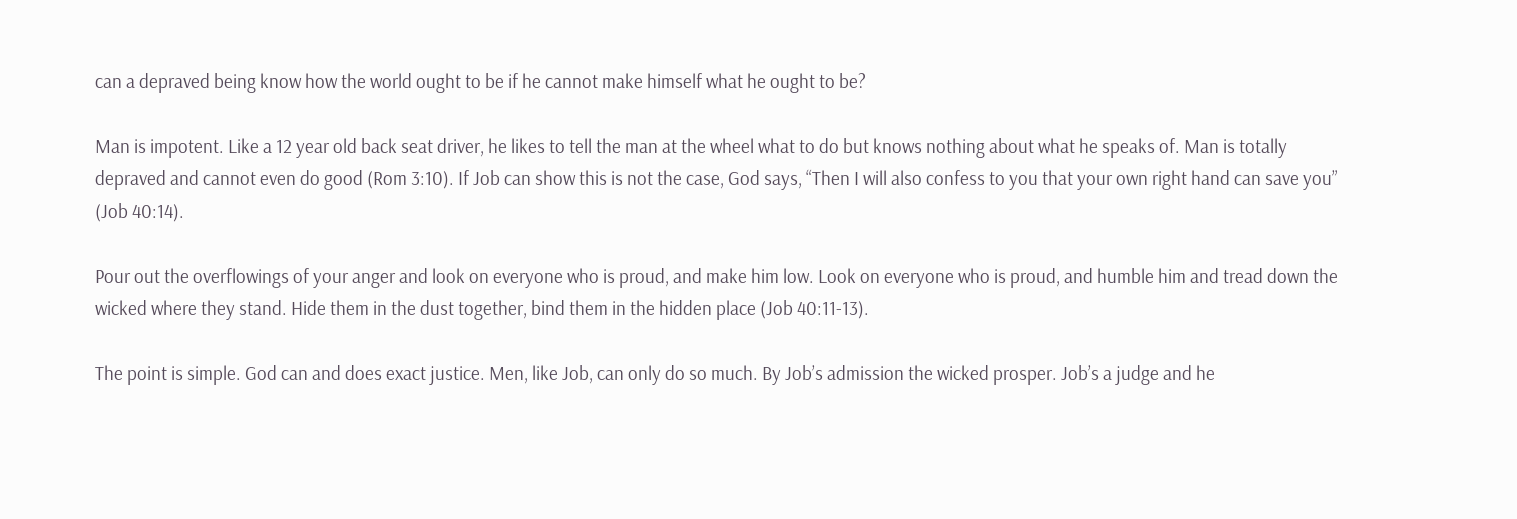can a depraved being know how the world ought to be if he cannot make himself what he ought to be?

Man is impotent. Like a 12 year old back seat driver, he likes to tell the man at the wheel what to do but knows nothing about what he speaks of. Man is totally depraved and cannot even do good (Rom 3:10). If Job can show this is not the case, God says, “Then I will also confess to you that your own right hand can save you” (Job 40:14).

Pour out the overflowings of your anger and look on everyone who is proud, and make him low. Look on everyone who is proud, and humble him and tread down the wicked where they stand. Hide them in the dust together, bind them in the hidden place (Job 40:11-13).

The point is simple. God can and does exact justice. Men, like Job, can only do so much. By Job’s admission the wicked prosper. Job’s a judge and he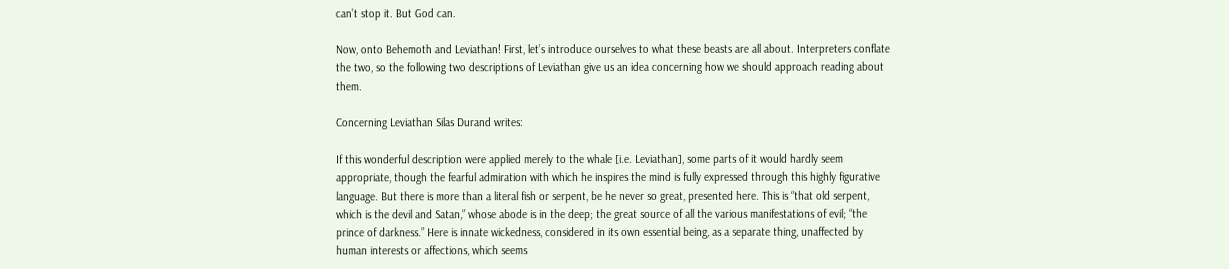can’t stop it. But God can.

Now, onto Behemoth and Leviathan! First, let’s introduce ourselves to what these beasts are all about. Interpreters conflate the two, so the following two descriptions of Leviathan give us an idea concerning how we should approach reading about them.

Concerning Leviathan Silas Durand writes:

If this wonderful description were applied merely to the whale [i.e. Leviathan], some parts of it would hardly seem appropriate, though the fearful admiration with which he inspires the mind is fully expressed through this highly figurative language. But there is more than a literal fish or serpent, be he never so great, presented here. This is “that old serpent, which is the devil and Satan,” whose abode is in the deep; the great source of all the various manifestations of evil; “the prince of darkness.” Here is innate wickedness, considered in its own essential being, as a separate thing, unaffected by human interests or affections, which seems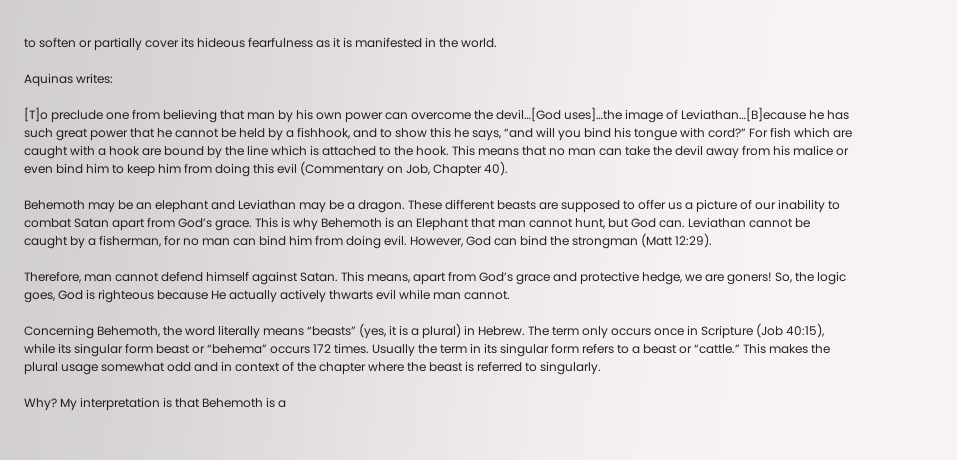to soften or partially cover its hideous fearfulness as it is manifested in the world.

Aquinas writes:

[T]o preclude one from believing that man by his own power can overcome the devil…[God uses]…the image of Leviathan…[B]ecause he has such great power that he cannot be held by a fishhook, and to show this he says, “and will you bind his tongue with cord?” For fish which are caught with a hook are bound by the line which is attached to the hook. This means that no man can take the devil away from his malice or even bind him to keep him from doing this evil (Commentary on Job, Chapter 40).

Behemoth may be an elephant and Leviathan may be a dragon. These different beasts are supposed to offer us a picture of our inability to combat Satan apart from God’s grace. This is why Behemoth is an Elephant that man cannot hunt, but God can. Leviathan cannot be caught by a fisherman, for no man can bind him from doing evil. However, God can bind the strongman (Matt 12:29).

Therefore, man cannot defend himself against Satan. This means, apart from God’s grace and protective hedge, we are goners! So, the logic goes, God is righteous because He actually actively thwarts evil while man cannot.

Concerning Behemoth, the word literally means “beasts” (yes, it is a plural) in Hebrew. The term only occurs once in Scripture (Job 40:15), while its singular form beast or “behema” occurs 172 times. Usually the term in its singular form refers to a beast or “cattle.” This makes the plural usage somewhat odd and in context of the chapter where the beast is referred to singularly.

Why? My interpretation is that Behemoth is a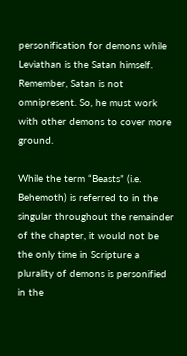personification for demons while Leviathan is the Satan himself. Remember, Satan is not omnipresent. So, he must work with other demons to cover more ground.

While the term “Beasts” (i.e. Behemoth) is referred to in the singular throughout the remainder of the chapter, it would not be the only time in Scripture a plurality of demons is personified in the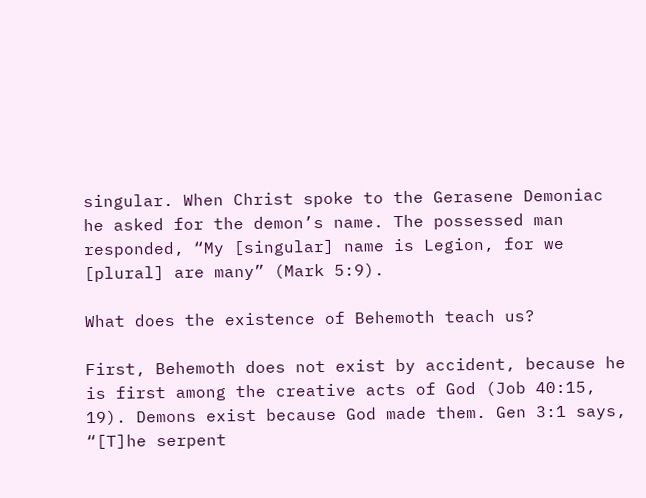singular. When Christ spoke to the Gerasene Demoniac he asked for the demon’s name. The possessed man responded, “My [singular] name is Legion, for we [plural] are many” (Mark 5:9).

What does the existence of Behemoth teach us?

First, Behemoth does not exist by accident, because he is first among the creative acts of God (Job 40:15, 19). Demons exist because God made them. Gen 3:1 says, “[T]he serpent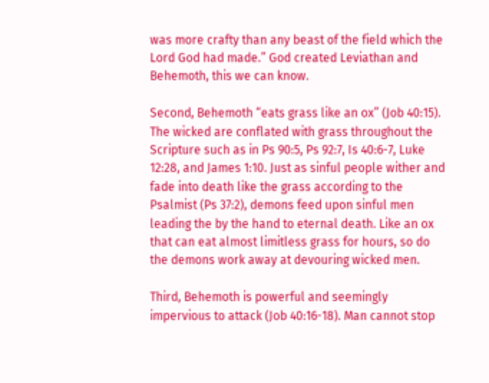was more crafty than any beast of the field which the Lord God had made.” God created Leviathan and Behemoth, this we can know.

Second, Behemoth “eats grass like an ox” (Job 40:15). The wicked are conflated with grass throughout the Scripture such as in Ps 90:5, Ps 92:7, Is 40:6-7, Luke 12:28, and James 1:10. Just as sinful people wither and fade into death like the grass according to the Psalmist (Ps 37:2), demons feed upon sinful men leading the by the hand to eternal death. Like an ox that can eat almost limitless grass for hours, so do the demons work away at devouring wicked men.

Third, Behemoth is powerful and seemingly impervious to attack (Job 40:16-18). Man cannot stop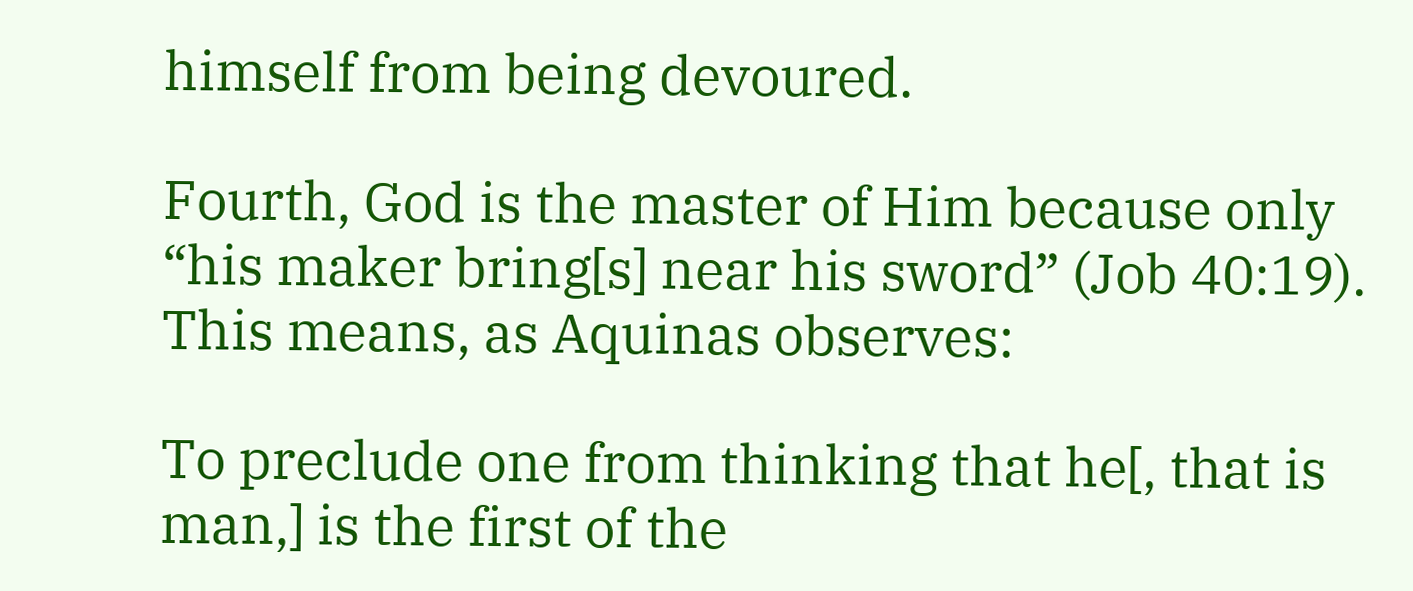himself from being devoured.

Fourth, God is the master of Him because only “his maker bring[s] near his sword” (Job 40:19). This means, as Aquinas observes:

To preclude one from thinking that he[, that is man,] is the first of the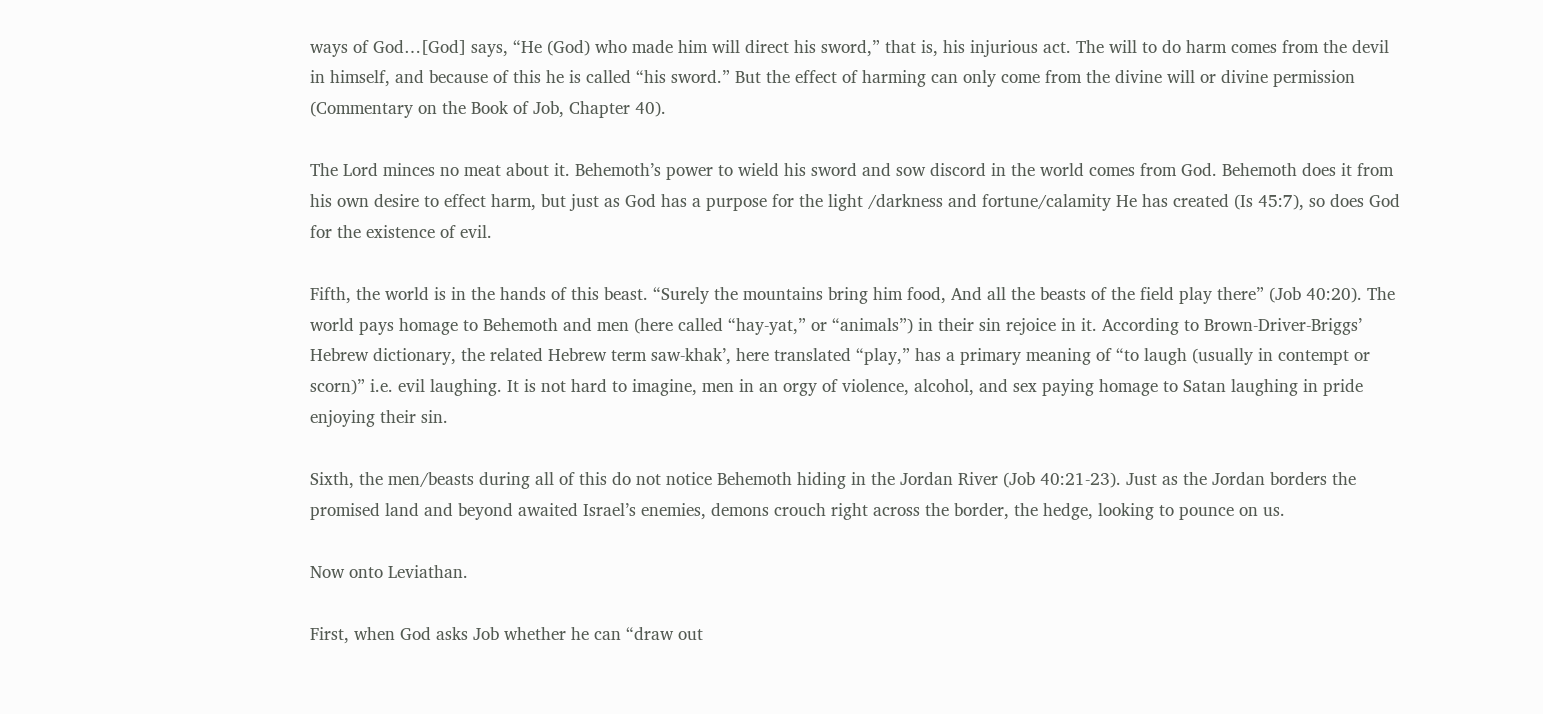ways of God…[God] says, “He (God) who made him will direct his sword,” that is, his injurious act. The will to do harm comes from the devil in himself, and because of this he is called “his sword.” But the effect of harming can only come from the divine will or divine permission (Commentary on the Book of Job, Chapter 40).

The Lord minces no meat about it. Behemoth’s power to wield his sword and sow discord in the world comes from God. Behemoth does it from his own desire to effect harm, but just as God has a purpose for the light /darkness and fortune/calamity He has created (Is 45:7), so does God for the existence of evil.

Fifth, the world is in the hands of this beast. “Surely the mountains bring him food, And all the beasts of the field play there” (Job 40:20). The world pays homage to Behemoth and men (here called “hay-yat,” or “animals”) in their sin rejoice in it. According to Brown-Driver-Briggs’ Hebrew dictionary, the related Hebrew term saw-khak’, here translated “play,” has a primary meaning of “to laugh (usually in contempt or scorn)” i.e. evil laughing. It is not hard to imagine, men in an orgy of violence, alcohol, and sex paying homage to Satan laughing in pride enjoying their sin.

Sixth, the men/beasts during all of this do not notice Behemoth hiding in the Jordan River (Job 40:21-23). Just as the Jordan borders the promised land and beyond awaited Israel’s enemies, demons crouch right across the border, the hedge, looking to pounce on us.

Now onto Leviathan.

First, when God asks Job whether he can “draw out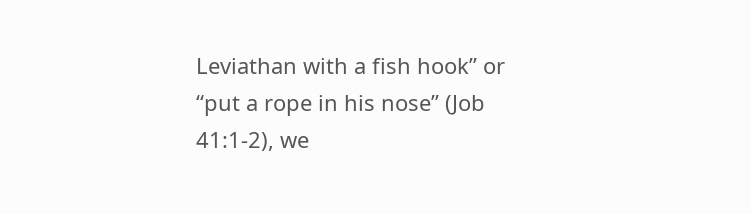Leviathan with a fish hook” or “put a rope in his nose” (Job 41:1-2), we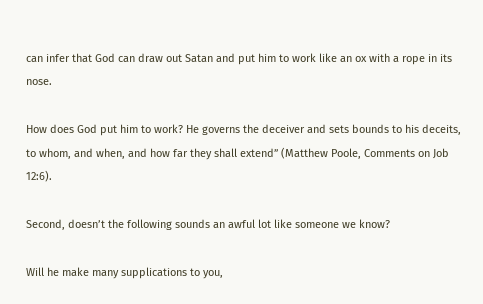can infer that God can draw out Satan and put him to work like an ox with a rope in its nose.

How does God put him to work? He governs the deceiver and sets bounds to his deceits, to whom, and when, and how far they shall extend” (Matthew Poole, Comments on Job 12:6).

Second, doesn’t the following sounds an awful lot like someone we know?

Will he make many supplications to you,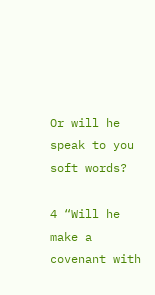Or will he speak to you soft words?

4 “Will he make a covenant with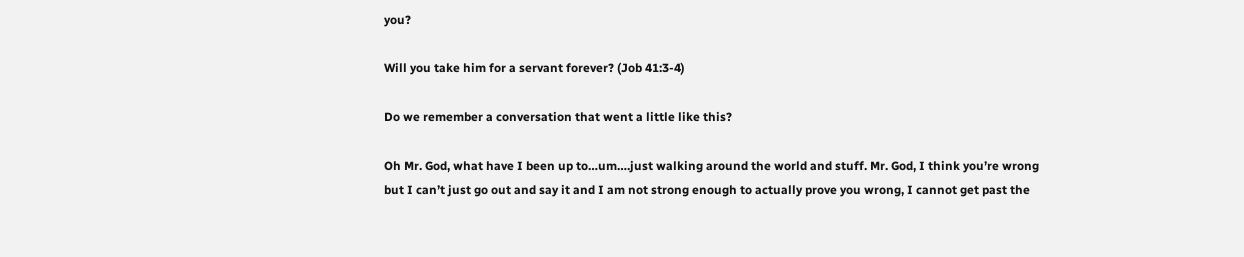you?

Will you take him for a servant forever? (Job 41:3-4)

Do we remember a conversation that went a little like this?

Oh Mr. God, what have I been up to…um….just walking around the world and stuff. Mr. God, I think you’re wrong but I can’t just go out and say it and I am not strong enough to actually prove you wrong, I cannot get past the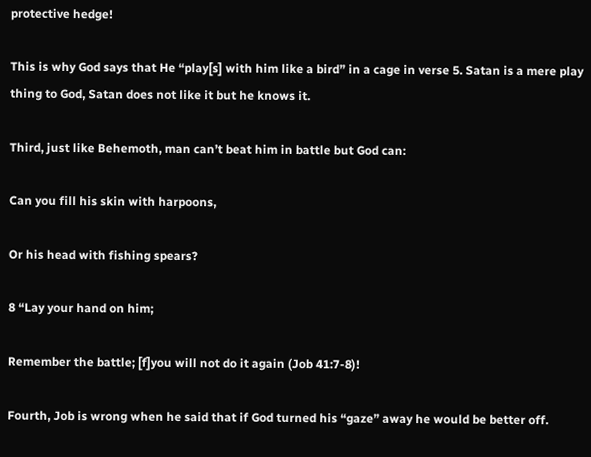protective hedge!

This is why God says that He “play[s] with him like a bird” in a cage in verse 5. Satan is a mere play thing to God, Satan does not like it but he knows it.

Third, just like Behemoth, man can’t beat him in battle but God can:

Can you fill his skin with harpoons,

Or his head with fishing spears?

8 “Lay your hand on him;

Remember the battle; [f]you will not do it again (Job 41:7-8)!

Fourth, Job is wrong when he said that if God turned his “gaze” away he would be better off.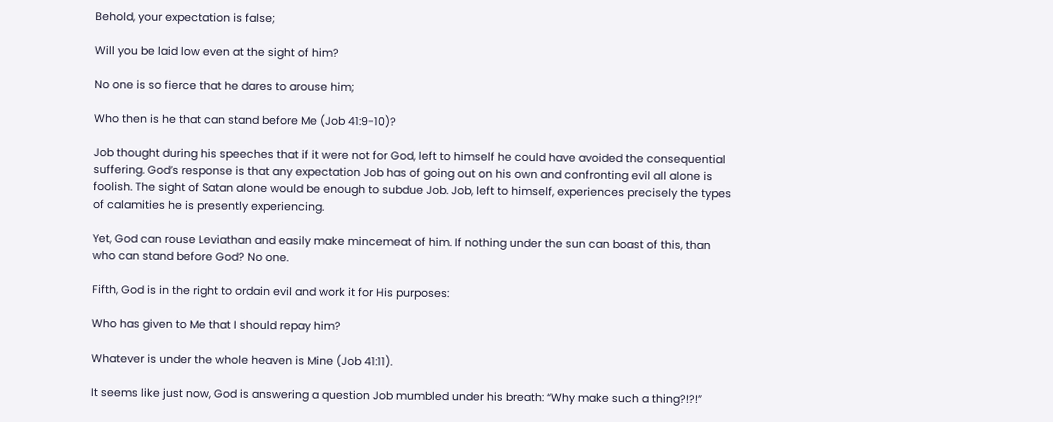Behold, your expectation is false;

Will you be laid low even at the sight of him?

No one is so fierce that he dares to arouse him;

Who then is he that can stand before Me (Job 41:9-10)?

Job thought during his speeches that if it were not for God, left to himself he could have avoided the consequential suffering. God’s response is that any expectation Job has of going out on his own and confronting evil all alone is foolish. The sight of Satan alone would be enough to subdue Job. Job, left to himself, experiences precisely the types of calamities he is presently experiencing.

Yet, God can rouse Leviathan and easily make mincemeat of him. If nothing under the sun can boast of this, than who can stand before God? No one.

Fifth, God is in the right to ordain evil and work it for His purposes:

Who has given to Me that I should repay him?

Whatever is under the whole heaven is Mine (Job 41:11).

It seems like just now, God is answering a question Job mumbled under his breath: “Why make such a thing?!?!”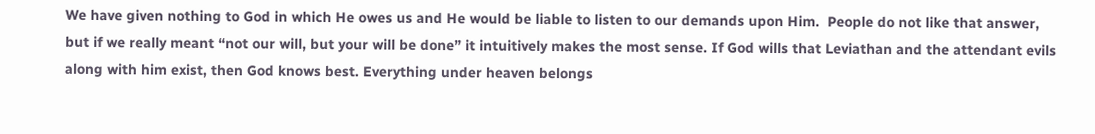We have given nothing to God in which He owes us and He would be liable to listen to our demands upon Him.  People do not like that answer, but if we really meant “not our will, but your will be done” it intuitively makes the most sense. If God wills that Leviathan and the attendant evils along with him exist, then God knows best. Everything under heaven belongs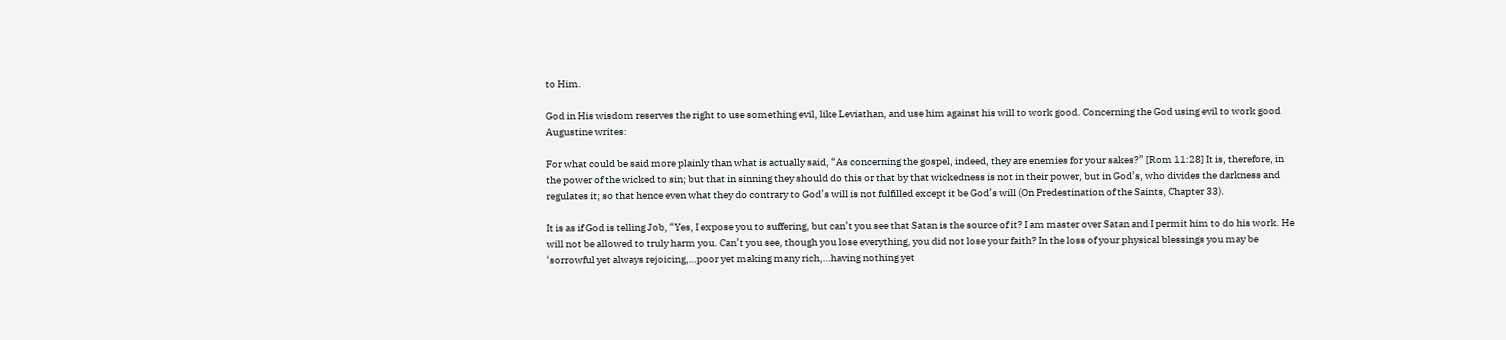to Him.

God in His wisdom reserves the right to use something evil, like Leviathan, and use him against his will to work good. Concerning the God using evil to work good Augustine writes:

For what could be said more plainly than what is actually said, “As concerning the gospel, indeed, they are enemies for your sakes?” [Rom 11:28] It is, therefore, in the power of the wicked to sin; but that in sinning they should do this or that by that wickedness is not in their power, but in God’s, who divides the darkness and regulates it; so that hence even what they do contrary to God’s will is not fulfilled except it be God’s will (On Predestination of the Saints, Chapter 33).

It is as if God is telling Job, “Yes, I expose you to suffering, but can’t you see that Satan is the source of it? I am master over Satan and I permit him to do his work. He will not be allowed to truly harm you. Can’t you see, though you lose everything, you did not lose your faith? In the loss of your physical blessings you may be ‘sorrowful yet always rejoicing,…poor yet making many rich,…having nothing yet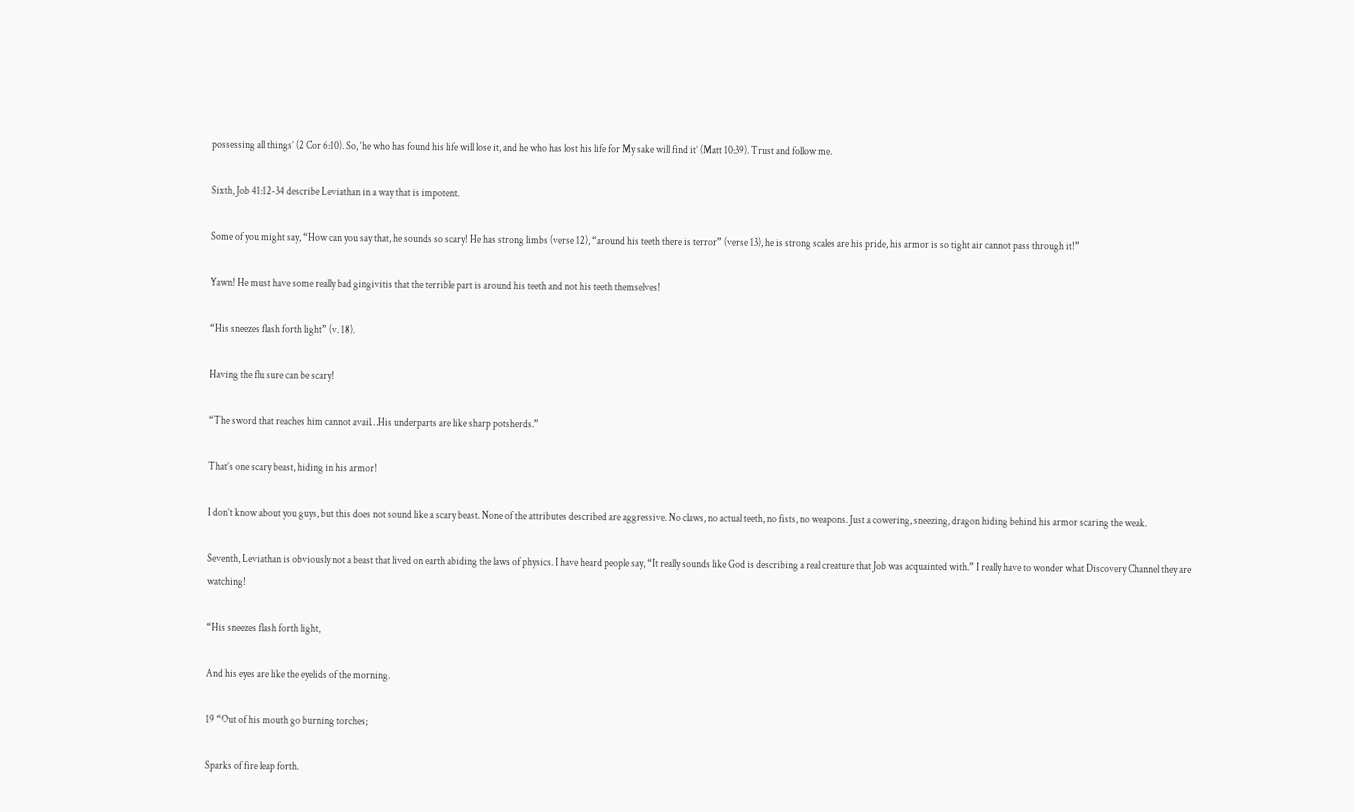possessing all things’ (2 Cor 6:10). So, ‘he who has found his life will lose it, and he who has lost his life for My sake will find it’ (Matt 10:39). Trust and follow me.

Sixth, Job 41:12-34 describe Leviathan in a way that is impotent.

Some of you might say, “How can you say that, he sounds so scary! He has strong limbs (verse 12), “around his teeth there is terror” (verse 13), he is strong scales are his pride, his armor is so tight air cannot pass through it!”

Yawn! He must have some really bad gingivitis that the terrible part is around his teeth and not his teeth themselves!

“His sneezes flash forth light” (v. 18).

Having the flu sure can be scary!

“The sword that reaches him cannot avail…His underparts are like sharp potsherds.”

That’s one scary beast, hiding in his armor!

I don’t know about you guys, but this does not sound like a scary beast. None of the attributes described are aggressive. No claws, no actual teeth, no fists, no weapons. Just a cowering, sneezing, dragon hiding behind his armor scaring the weak.

Seventh, Leviathan is obviously not a beast that lived on earth abiding the laws of physics. I have heard people say, “It really sounds like God is describing a real creature that Job was acquainted with.” I really have to wonder what Discovery Channel they are watching!

“His sneezes flash forth light,

And his eyes are like the eyelids of the morning.

19 “Out of his mouth go burning torches;

Sparks of fire leap forth.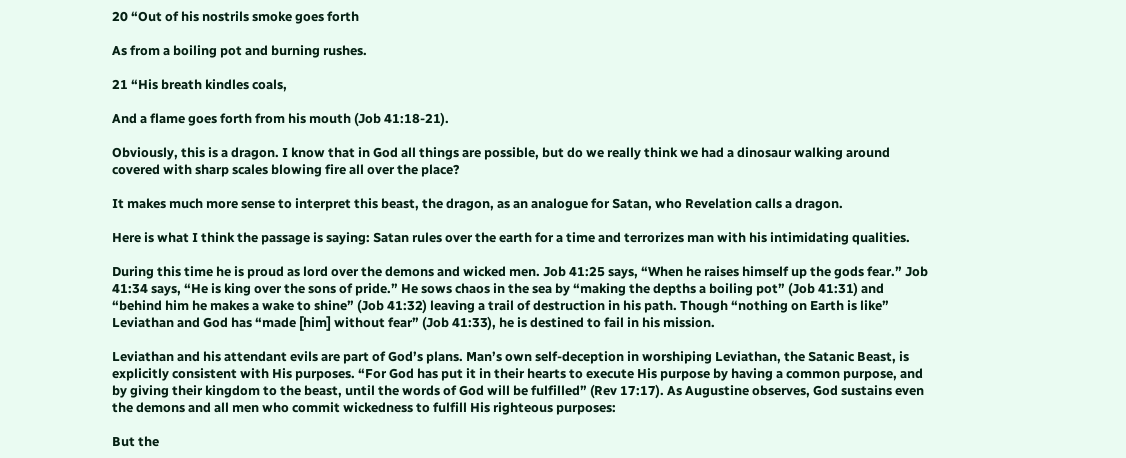20 “Out of his nostrils smoke goes forth

As from a boiling pot and burning rushes.

21 “His breath kindles coals,

And a flame goes forth from his mouth (Job 41:18-21).

Obviously, this is a dragon. I know that in God all things are possible, but do we really think we had a dinosaur walking around covered with sharp scales blowing fire all over the place?

It makes much more sense to interpret this beast, the dragon, as an analogue for Satan, who Revelation calls a dragon.

Here is what I think the passage is saying: Satan rules over the earth for a time and terrorizes man with his intimidating qualities.

During this time he is proud as lord over the demons and wicked men. Job 41:25 says, “When he raises himself up the gods fear.” Job 41:34 says, “He is king over the sons of pride.” He sows chaos in the sea by “making the depths a boiling pot” (Job 41:31) and “behind him he makes a wake to shine” (Job 41:32) leaving a trail of destruction in his path. Though “nothing on Earth is like” Leviathan and God has “made [him] without fear” (Job 41:33), he is destined to fail in his mission.

Leviathan and his attendant evils are part of God’s plans. Man’s own self-deception in worshiping Leviathan, the Satanic Beast, is explicitly consistent with His purposes. “For God has put it in their hearts to execute His purpose by having a common purpose, and by giving their kingdom to the beast, until the words of God will be fulfilled” (Rev 17:17). As Augustine observes, God sustains even the demons and all men who commit wickedness to fulfill His righteous purposes:

But the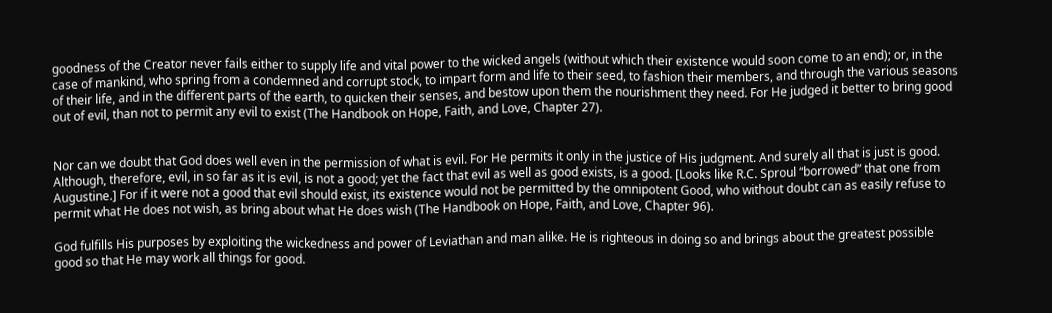goodness of the Creator never fails either to supply life and vital power to the wicked angels (without which their existence would soon come to an end); or, in the case of mankind, who spring from a condemned and corrupt stock, to impart form and life to their seed, to fashion their members, and through the various seasons of their life, and in the different parts of the earth, to quicken their senses, and bestow upon them the nourishment they need. For He judged it better to bring good out of evil, than not to permit any evil to exist (The Handbook on Hope, Faith, and Love, Chapter 27).


Nor can we doubt that God does well even in the permission of what is evil. For He permits it only in the justice of His judgment. And surely all that is just is good. Although, therefore, evil, in so far as it is evil, is not a good; yet the fact that evil as well as good exists, is a good. [Looks like R.C. Sproul “borrowed” that one from Augustine.] For if it were not a good that evil should exist, its existence would not be permitted by the omnipotent Good, who without doubt can as easily refuse to permit what He does not wish, as bring about what He does wish (The Handbook on Hope, Faith, and Love, Chapter 96).

God fulfills His purposes by exploiting the wickedness and power of Leviathan and man alike. He is righteous in doing so and brings about the greatest possible good so that He may work all things for good.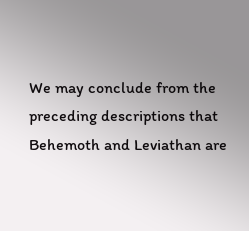We may conclude from the preceding descriptions that Behemoth and Leviathan are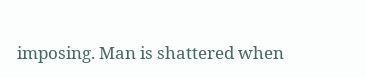imposing. Man is shattered when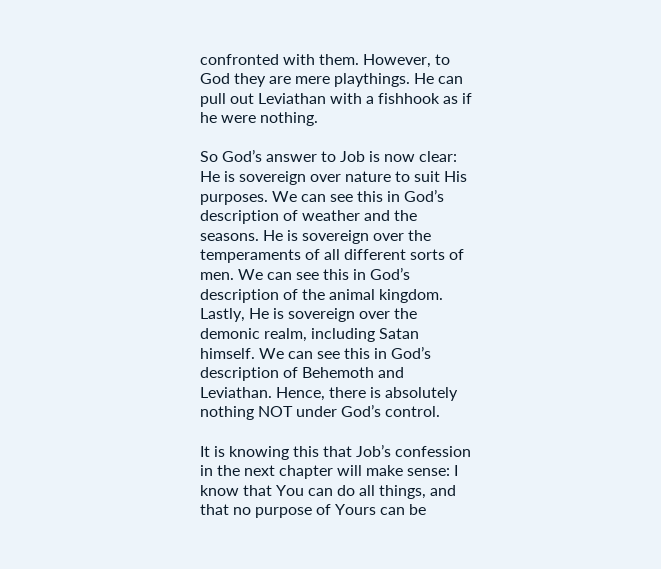confronted with them. However, to God they are mere playthings. He can pull out Leviathan with a fishhook as if he were nothing.

So God’s answer to Job is now clear: He is sovereign over nature to suit His purposes. We can see this in God’s description of weather and the seasons. He is sovereign over the temperaments of all different sorts of men. We can see this in God’s description of the animal kingdom. Lastly, He is sovereign over the demonic realm, including Satan himself. We can see this in God’s description of Behemoth and Leviathan. Hence, there is absolutely nothing NOT under God’s control.

It is knowing this that Job’s confession in the next chapter will make sense: I know that You can do all things, and that no purpose of Yours can be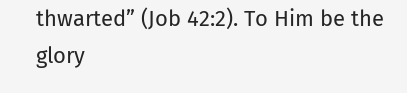thwarted” (Job 42:2). To Him be the glory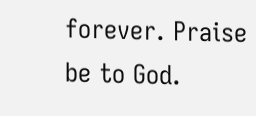forever. Praise be to God.